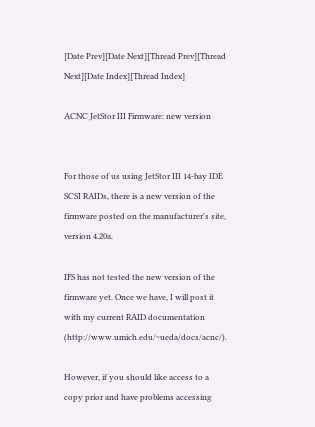[Date Prev][Date Next][Thread Prev][Thread Next][Date Index][Thread Index]

ACNC JetStor III Firmware: new version


For those of us using JetStor III 14-bay IDE SCSI RAIDs, there is a new version of the firmware posted on the manufacturer's site, version 4.20a.

IFS has not tested the new version of the firmware yet. Once we have, I will post it with my current RAID documentation (http://www.umich.edu/~ueda/docs/acnc/).

However, if you should like access to a copy prior and have problems accessing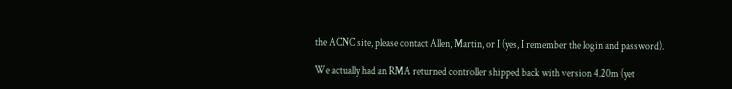the ACNC site, please contact Allen, Martin, or I (yes, I remember the login and password).

We actually had an RMA returned controller shipped back with version 4.20m (yet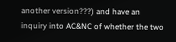another version???) and have an inquiry into AC&NC of whether the two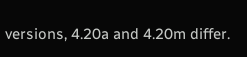versions, 4.20a and 4.20m differ.